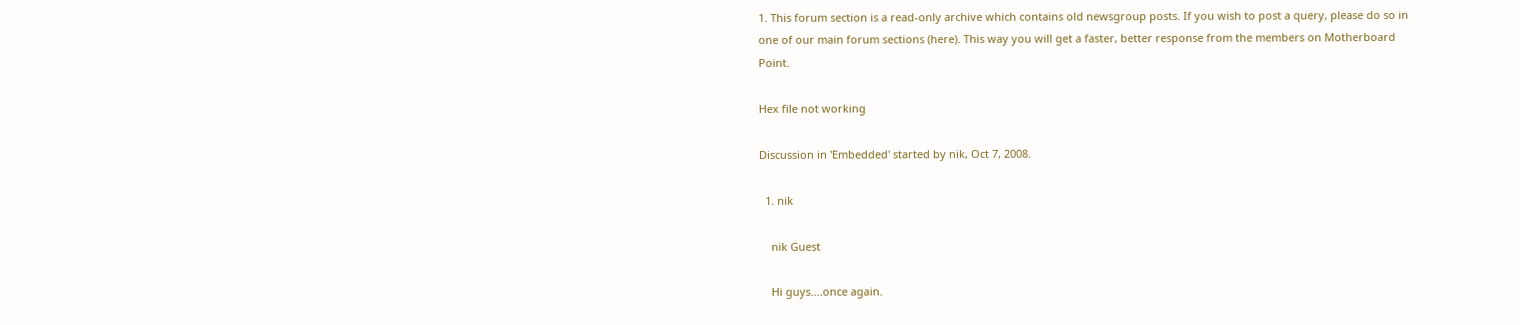1. This forum section is a read-only archive which contains old newsgroup posts. If you wish to post a query, please do so in one of our main forum sections (here). This way you will get a faster, better response from the members on Motherboard Point.

Hex file not working

Discussion in 'Embedded' started by nik, Oct 7, 2008.

  1. nik

    nik Guest

    Hi guys....once again.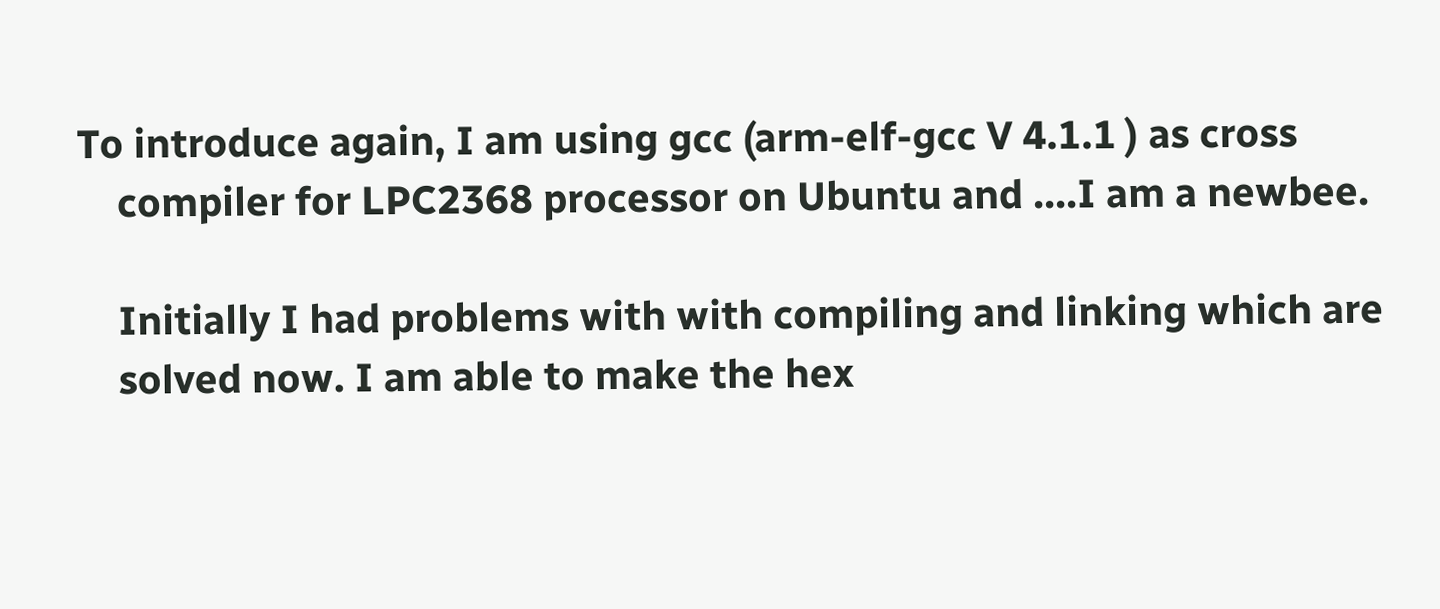To introduce again, I am using gcc (arm-elf-gcc V 4.1.1 ) as cross
    compiler for LPC2368 processor on Ubuntu and ....I am a newbee.

    Initially I had problems with with compiling and linking which are
    solved now. I am able to make the hex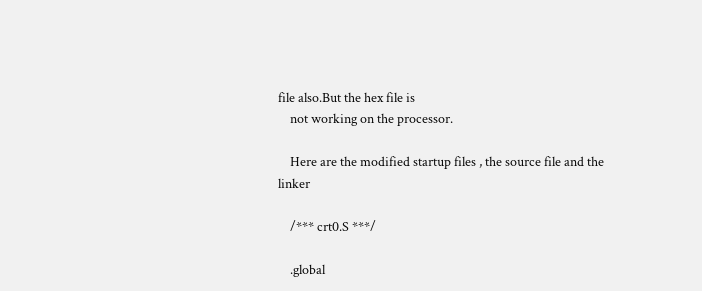file also.But the hex file is
    not working on the processor.

    Here are the modified startup files , the source file and the linker

    /*** crt0.S ***/

    .global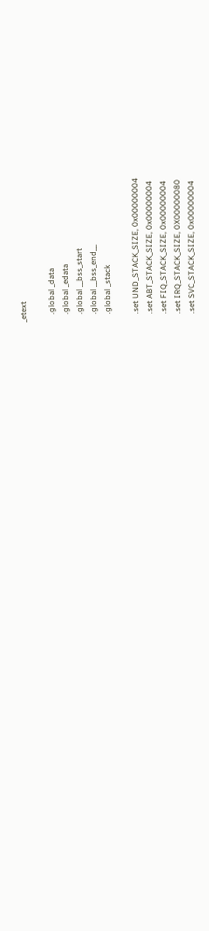_etext

    .global _data
    .global _edata
    .global __bss_start
    .global __bss_end__
    .global _stack

    .set UND_STACK_SIZE, 0x00000004
    .set ABT_STACK_SIZE, 0x00000004
    .set FIQ_STACK_SIZE, 0x00000004
    .set IRQ_STACK_SIZE, 0X00000080
    .set SVC_STACK_SIZE, 0x00000004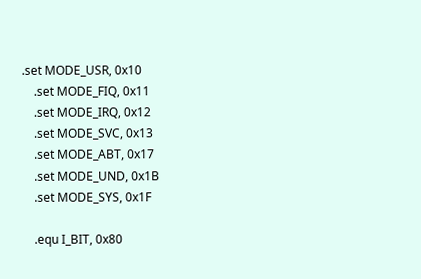.set MODE_USR, 0x10
    .set MODE_FIQ, 0x11
    .set MODE_IRQ, 0x12
    .set MODE_SVC, 0x13
    .set MODE_ABT, 0x17
    .set MODE_UND, 0x1B
    .set MODE_SYS, 0x1F

    .equ I_BIT, 0x80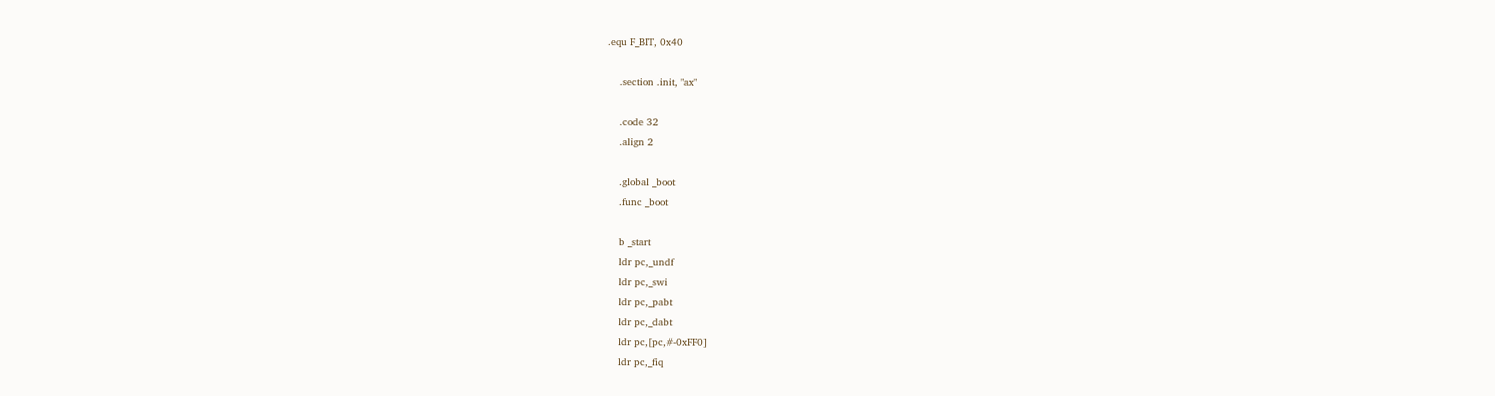.equ F_BIT, 0x40

    .section .init, "ax"

    .code 32
    .align 2

    .global _boot
    .func _boot

    b _start
    ldr pc,_undf
    ldr pc,_swi
    ldr pc,_pabt
    ldr pc,_dabt
    ldr pc,[pc,#-0xFF0]
    ldr pc,_fiq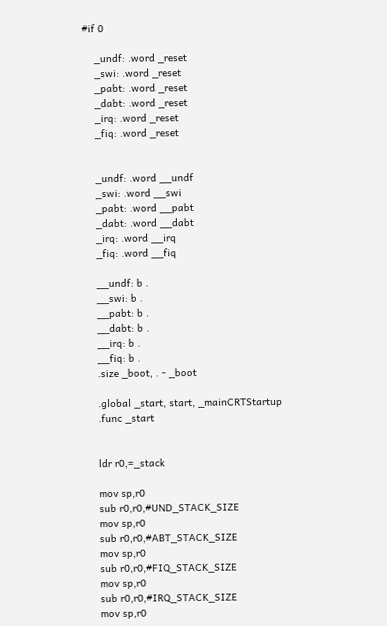#if 0

    _undf: .word _reset
    _swi: .word _reset
    _pabt: .word _reset
    _dabt: .word _reset
    _irq: .word _reset
    _fiq: .word _reset


    _undf: .word __undf
    _swi: .word __swi
    _pabt: .word __pabt
    _dabt: .word __dabt
    _irq: .word __irq
    _fiq: .word __fiq

    __undf: b .
    __swi: b .
    __pabt: b .
    __dabt: b .
    __irq: b .
    __fiq: b .
    .size _boot, . - _boot

    .global _start, start, _mainCRTStartup
    .func _start


    ldr r0,=_stack

    mov sp,r0
    sub r0,r0,#UND_STACK_SIZE
    mov sp,r0
    sub r0,r0,#ABT_STACK_SIZE
    mov sp,r0
    sub r0,r0,#FIQ_STACK_SIZE
    mov sp,r0
    sub r0,r0,#IRQ_STACK_SIZE
    mov sp,r0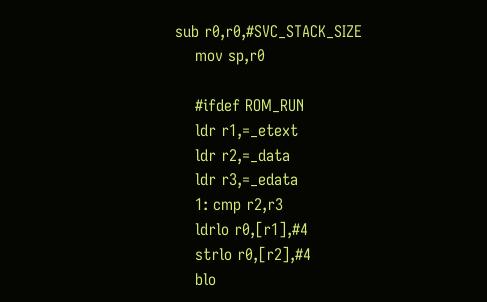sub r0,r0,#SVC_STACK_SIZE
    mov sp,r0

    #ifdef ROM_RUN
    ldr r1,=_etext
    ldr r2,=_data
    ldr r3,=_edata
    1: cmp r2,r3
    ldrlo r0,[r1],#4
    strlo r0,[r2],#4
    blo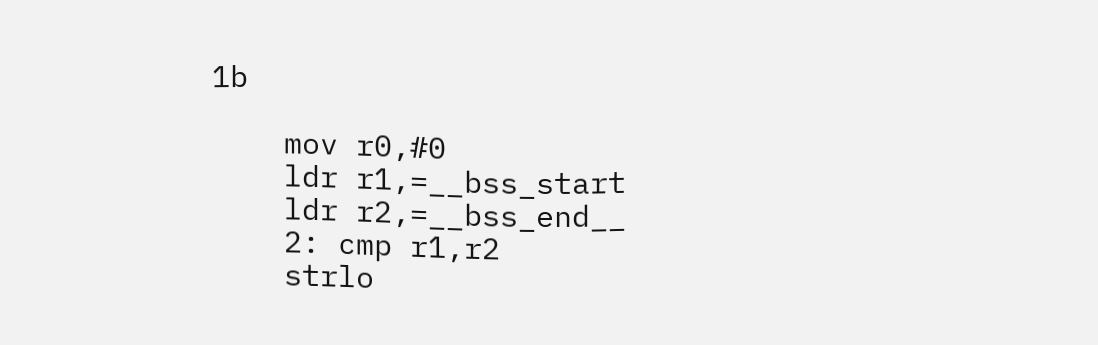1b

    mov r0,#0
    ldr r1,=__bss_start
    ldr r2,=__bss_end__
    2: cmp r1,r2
    strlo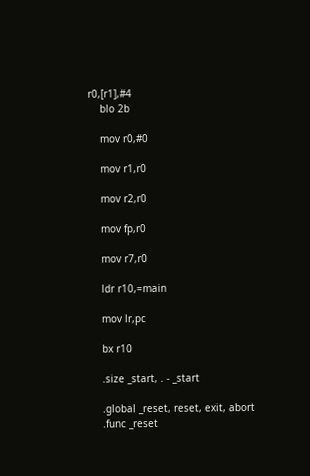r0,[r1],#4
    blo 2b

    mov r0,#0

    mov r1,r0

    mov r2,r0

    mov fp,r0

    mov r7,r0

    ldr r10,=main

    mov lr,pc

    bx r10

    .size _start, . - _start

    .global _reset, reset, exit, abort
    .func _reset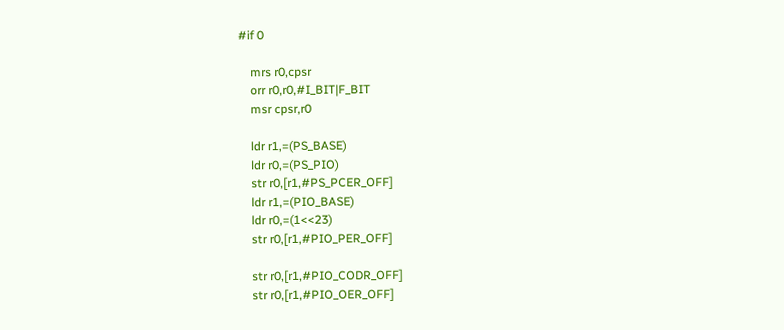#if 0

    mrs r0,cpsr
    orr r0,r0,#I_BIT|F_BIT
    msr cpsr,r0

    ldr r1,=(PS_BASE)
    ldr r0,=(PS_PIO)
    str r0,[r1,#PS_PCER_OFF]
    ldr r1,=(PIO_BASE)
    ldr r0,=(1<<23)
    str r0,[r1,#PIO_PER_OFF]

    str r0,[r1,#PIO_CODR_OFF]
    str r0,[r1,#PIO_OER_OFF]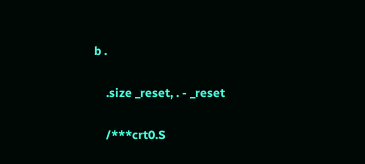b .

    .size _reset, . - _reset

    /***crt0.S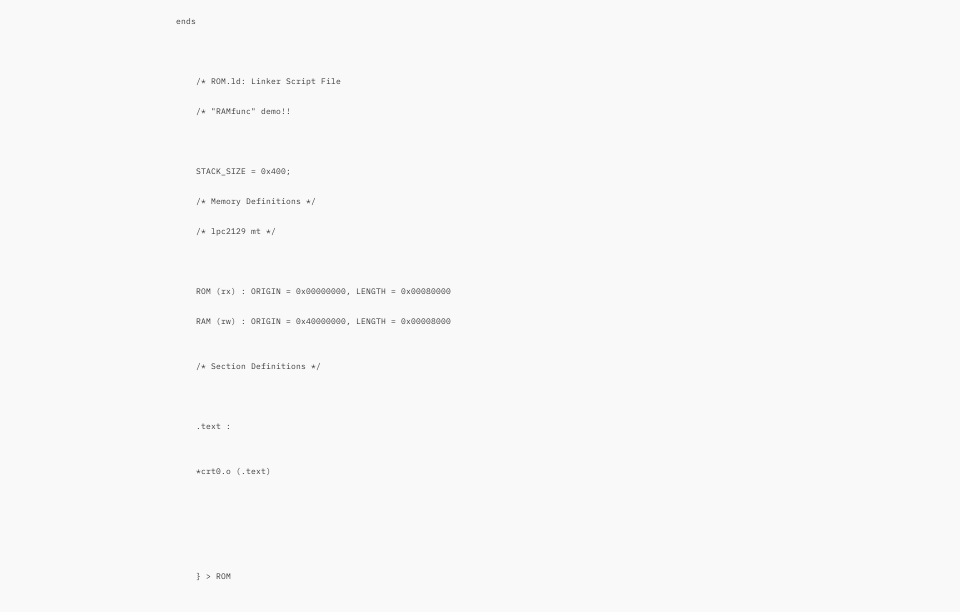ends



    /* ROM.ld: Linker Script File

    /* "RAMfunc" demo!!



    STACK_SIZE = 0x400;

    /* Memory Definitions */

    /* lpc2129 mt */



    ROM (rx) : ORIGIN = 0x00000000, LENGTH = 0x00080000

    RAM (rw) : ORIGIN = 0x40000000, LENGTH = 0x00008000


    /* Section Definitions */



    .text :


    *crt0.o (.text)






    } > ROM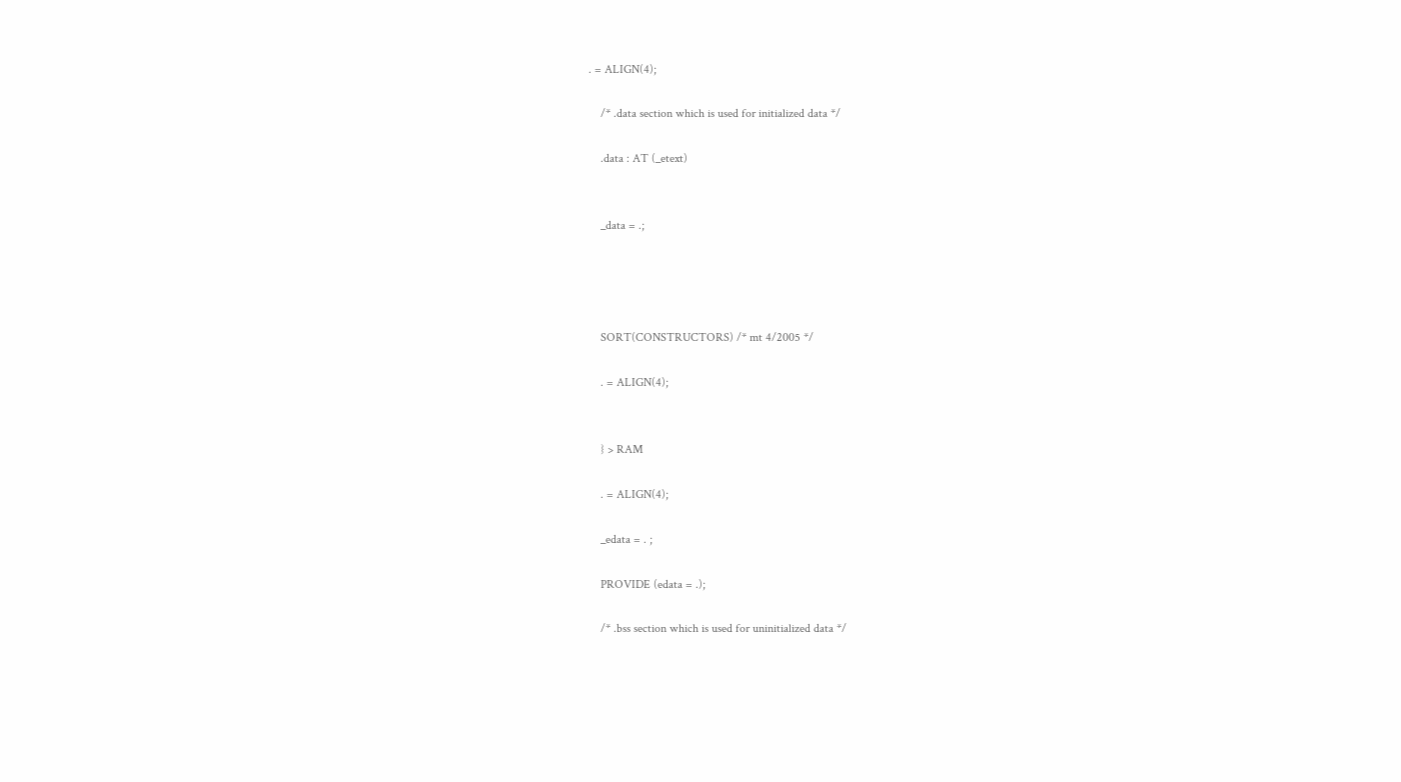. = ALIGN(4);

    /* .data section which is used for initialized data */

    .data : AT (_etext)


    _data = .;




    SORT(CONSTRUCTORS) /* mt 4/2005 */

    . = ALIGN(4);


    } > RAM

    . = ALIGN(4);

    _edata = . ;

    PROVIDE (edata = .);

    /* .bss section which is used for uninitialized data */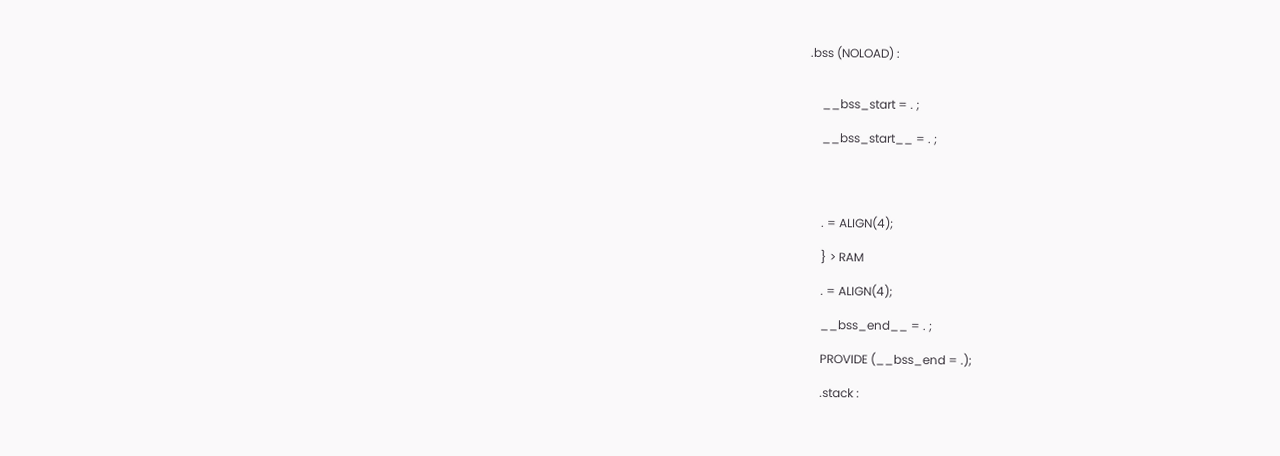.bss (NOLOAD) :


    __bss_start = . ;

    __bss_start__ = . ;




    . = ALIGN(4);

    } > RAM

    . = ALIGN(4);

    __bss_end__ = . ;

    PROVIDE (__bss_end = .);

    .stack :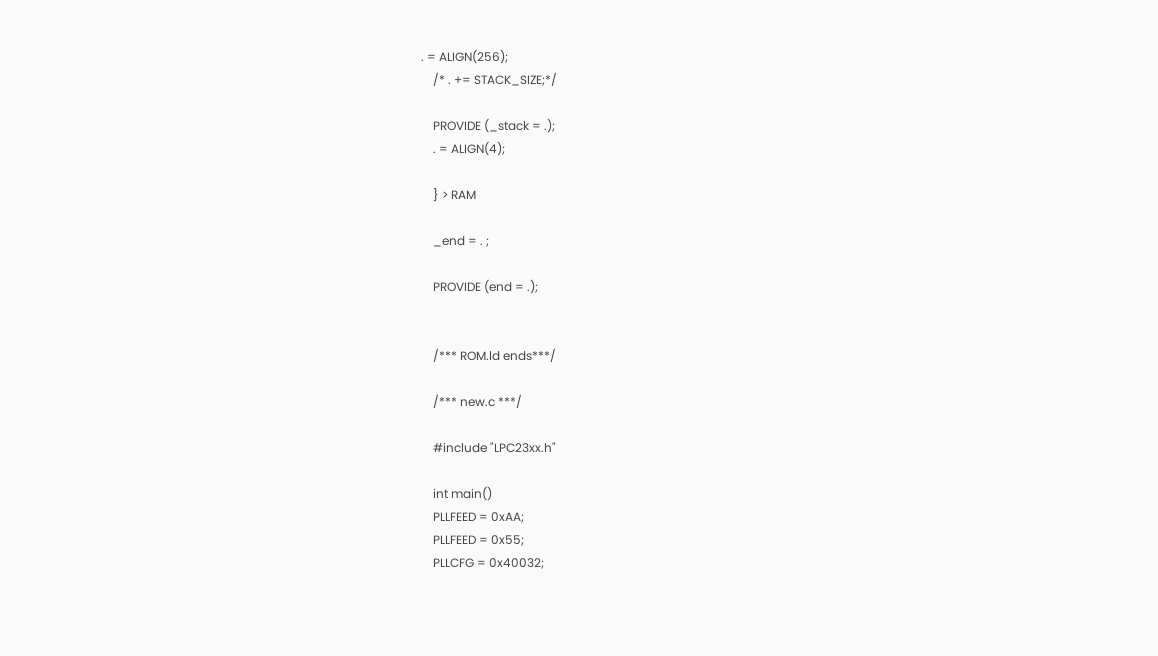. = ALIGN(256);
    /* . += STACK_SIZE;*/

    PROVIDE (_stack = .);
    . = ALIGN(4);

    } > RAM

    _end = . ;

    PROVIDE (end = .);


    /*** ROM.ld ends***/

    /*** new.c ***/

    #include "LPC23xx.h"

    int main()
    PLLFEED = 0xAA;
    PLLFEED = 0x55;
    PLLCFG = 0x40032;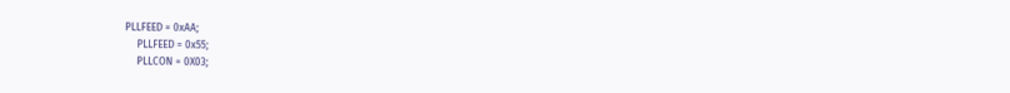PLLFEED = 0xAA;
    PLLFEED = 0x55;
    PLLCON = 0X03;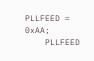PLLFEED = 0xAA;
    PLLFEED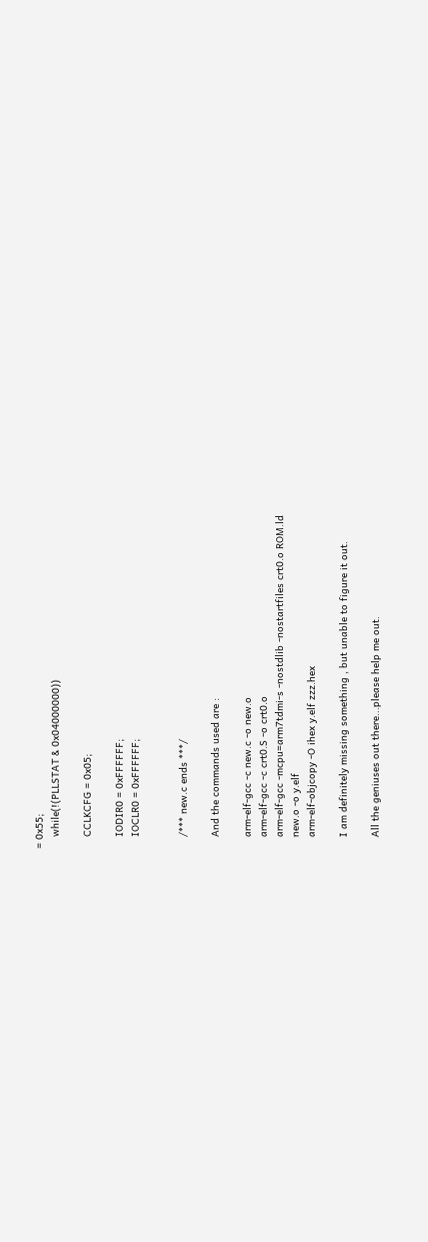= 0x55;
    while(!(PLLSTAT & 0x04000000))

    CCLKCFG = 0x05;

    IODIR0 = 0xFFFFFF;
    IOCLR0 = 0xFFFFFF;


    /*** new.c ends ***/

    And the commands used are :

    arm-elf-gcc -c new.c -o new.o
    arm-elf-gcc -c crt0.S -o crt0.o
    arm-elf-gcc -mcpu=arm7tdmi-s -nostdlib -nostartfiles crt0.o ROM.ld
    new.o -o y.elf
    arm-elf-objcopy -O ihex y.elf zzz.hex

    I am definitely missing something , but unable to figure it out.

    All the geniuses out there...please help me out.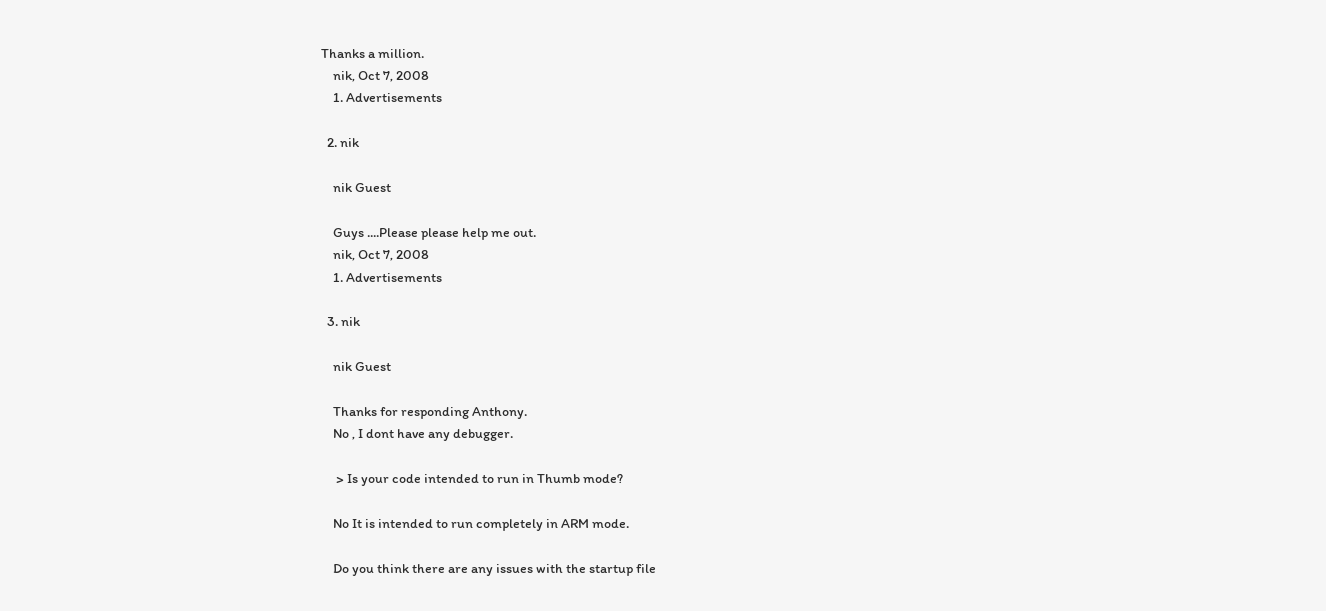Thanks a million.
    nik, Oct 7, 2008
    1. Advertisements

  2. nik

    nik Guest

    Guys ....Please please help me out.
    nik, Oct 7, 2008
    1. Advertisements

  3. nik

    nik Guest

    Thanks for responding Anthony.
    No , I dont have any debugger.

     > Is your code intended to run in Thumb mode?

    No It is intended to run completely in ARM mode.

    Do you think there are any issues with the startup file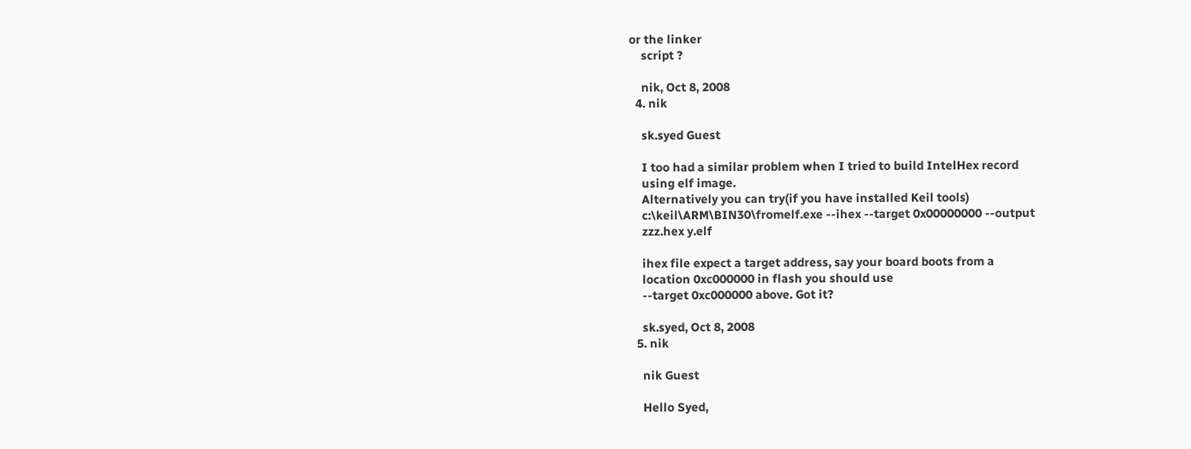or the linker
    script ?

    nik, Oct 8, 2008
  4. nik

    sk.syed Guest

    I too had a similar problem when I tried to build IntelHex record
    using elf image.
    Alternatively you can try(if you have installed Keil tools)
    c:\keil\ARM\BIN30\fromelf.exe --ihex --target 0x00000000 --output
    zzz.hex y.elf

    ihex file expect a target address, say your board boots from a
    location 0xc000000 in flash you should use
    --target 0xc000000 above. Got it?

    sk.syed, Oct 8, 2008
  5. nik

    nik Guest

    Hello Syed,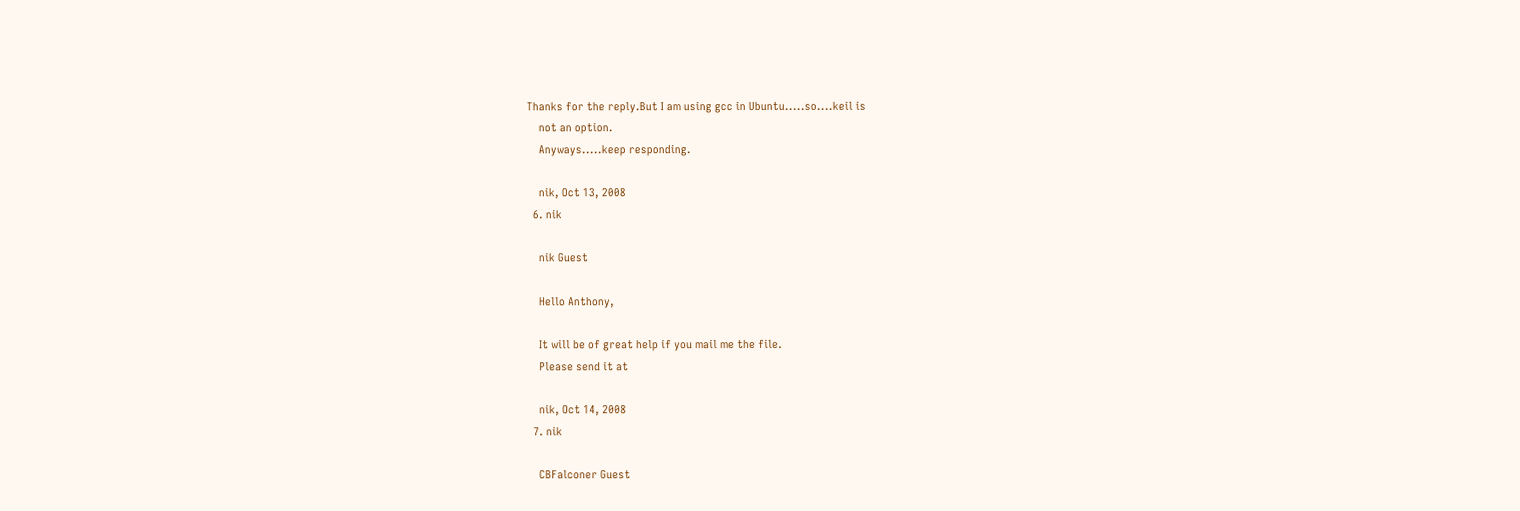Thanks for the reply.But I am using gcc in Ubuntu.....so....keil is
    not an option.
    Anyways.....keep responding.

    nik, Oct 13, 2008
  6. nik

    nik Guest

    Hello Anthony,

    It will be of great help if you mail me the file.
    Please send it at

    nik, Oct 14, 2008
  7. nik

    CBFalconer Guest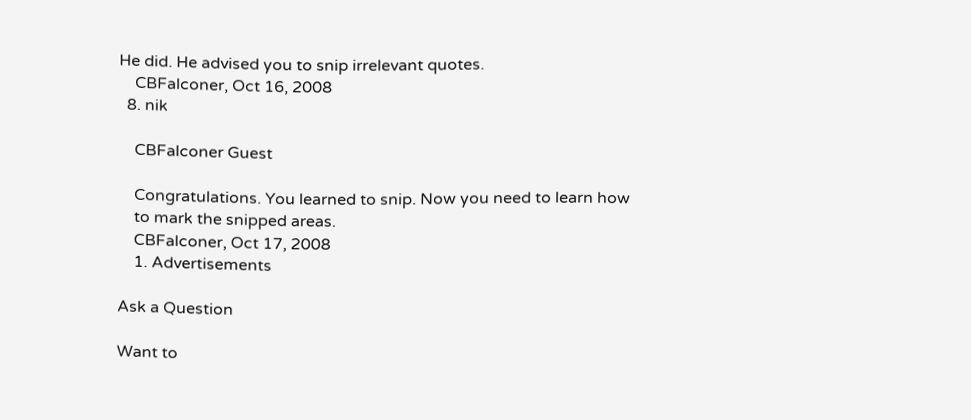He did. He advised you to snip irrelevant quotes.
    CBFalconer, Oct 16, 2008
  8. nik

    CBFalconer Guest

    Congratulations. You learned to snip. Now you need to learn how
    to mark the snipped areas.
    CBFalconer, Oct 17, 2008
    1. Advertisements

Ask a Question

Want to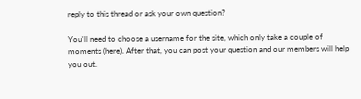reply to this thread or ask your own question?

You'll need to choose a username for the site, which only take a couple of moments (here). After that, you can post your question and our members will help you out.